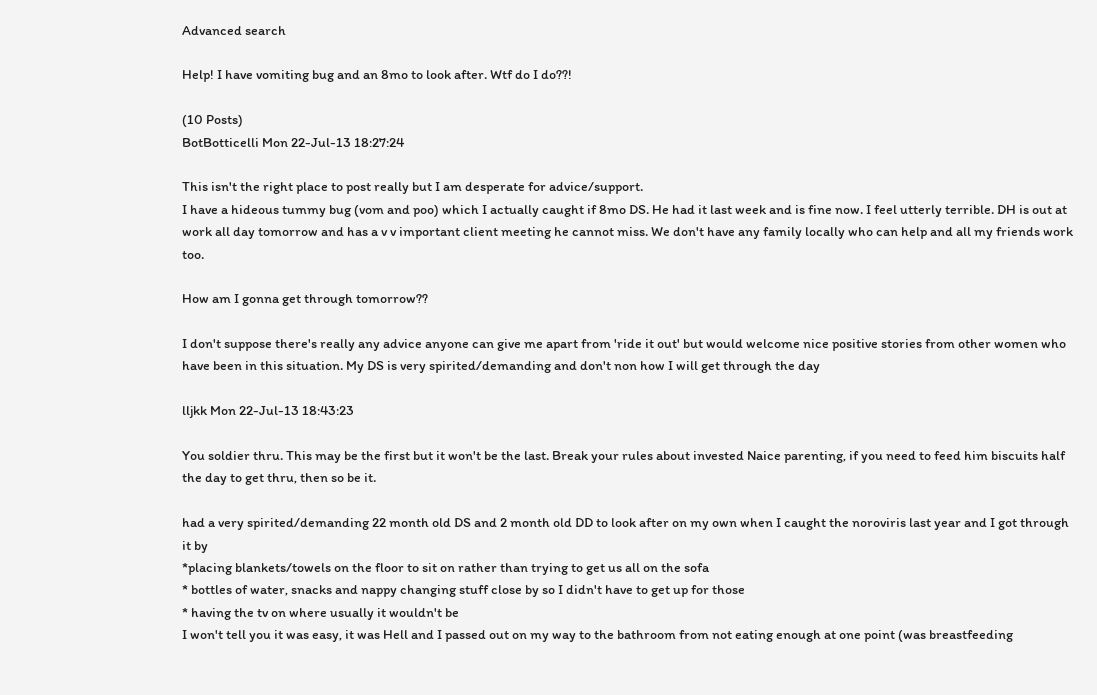Advanced search

Help! I have vomiting bug and an 8mo to look after. Wtf do I do??!

(10 Posts)
BotBotticelli Mon 22-Jul-13 18:27:24

This isn't the right place to post really but I am desperate for advice/support.
I have a hideous tummy bug (vom and poo) which I actually caught if 8mo DS. He had it last week and is fine now. I feel utterly terrible. DH is out at work all day tomorrow and has a v v important client meeting he cannot miss. We don't have any family locally who can help and all my friends work too.

How am I gonna get through tomorrow??

I don't suppose there's really any advice anyone can give me apart from 'ride it out' but would welcome nice positive stories from other women who have been in this situation. My DS is very spirited/demanding and don't non how I will get through the day

lljkk Mon 22-Jul-13 18:43:23

You soldier thru. This may be the first but it won't be the last. Break your rules about invested Naice parenting, if you need to feed him biscuits half the day to get thru, then so be it.

had a very spirited/demanding 22 month old DS and 2 month old DD to look after on my own when I caught the noroviris last year and I got through it by
*placing blankets/towels on the floor to sit on rather than trying to get us all on the sofa
* bottles of water, snacks and nappy changing stuff close by so I didn't have to get up for those
* having the tv on where usually it wouldn't be
I won't tell you it was easy, it was Hell and I passed out on my way to the bathroom from not eating enough at one point (was breastfeeding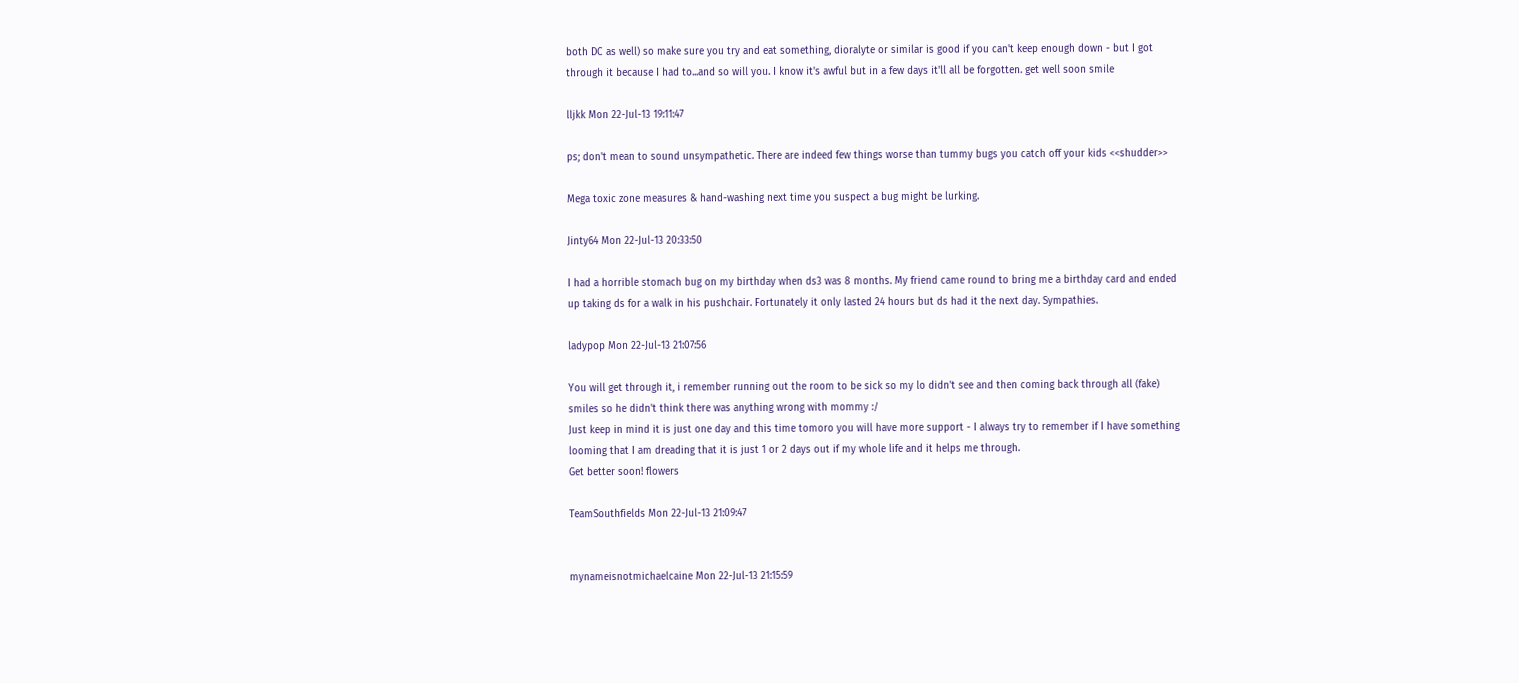both DC as well) so make sure you try and eat something, dioralyte or similar is good if you can't keep enough down - but I got through it because I had to...and so will you. I know it's awful but in a few days it'll all be forgotten. get well soon smile

lljkk Mon 22-Jul-13 19:11:47

ps; don't mean to sound unsympathetic. There are indeed few things worse than tummy bugs you catch off your kids <<shudder>>

Mega toxic zone measures & hand-washing next time you suspect a bug might be lurking.

Jinty64 Mon 22-Jul-13 20:33:50

I had a horrible stomach bug on my birthday when ds3 was 8 months. My friend came round to bring me a birthday card and ended up taking ds for a walk in his pushchair. Fortunately it only lasted 24 hours but ds had it the next day. Sympathies.

ladypop Mon 22-Jul-13 21:07:56

You will get through it, i remember running out the room to be sick so my lo didn't see and then coming back through all (fake) smiles so he didn't think there was anything wrong with mommy :/
Just keep in mind it is just one day and this time tomoro you will have more support - I always try to remember if I have something looming that I am dreading that it is just 1 or 2 days out if my whole life and it helps me through.
Get better soon! flowers

TeamSouthfields Mon 22-Jul-13 21:09:47


mynameisnotmichaelcaine Mon 22-Jul-13 21:15:59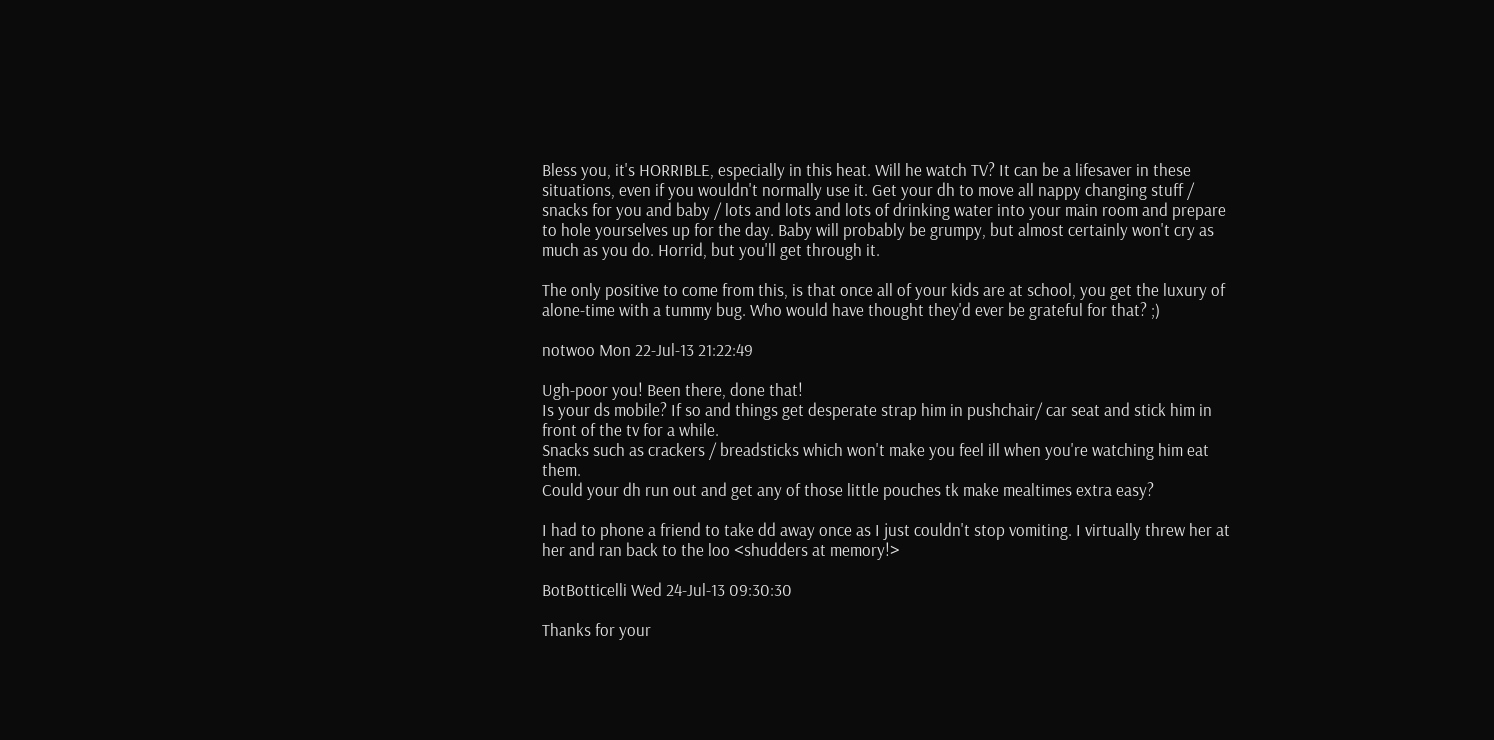Bless you, it's HORRIBLE, especially in this heat. Will he watch TV? It can be a lifesaver in these situations, even if you wouldn't normally use it. Get your dh to move all nappy changing stuff / snacks for you and baby / lots and lots and lots of drinking water into your main room and prepare to hole yourselves up for the day. Baby will probably be grumpy, but almost certainly won't cry as much as you do. Horrid, but you'll get through it.

The only positive to come from this, is that once all of your kids are at school, you get the luxury of alone-time with a tummy bug. Who would have thought they'd ever be grateful for that? ;)

notwoo Mon 22-Jul-13 21:22:49

Ugh-poor you! Been there, done that!
Is your ds mobile? If so and things get desperate strap him in pushchair/ car seat and stick him in front of the tv for a while.
Snacks such as crackers / breadsticks which won't make you feel ill when you're watching him eat them.
Could your dh run out and get any of those little pouches tk make mealtimes extra easy?

I had to phone a friend to take dd away once as I just couldn't stop vomiting. I virtually threw her at her and ran back to the loo <shudders at memory!>

BotBotticelli Wed 24-Jul-13 09:30:30

Thanks for your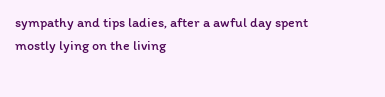sympathy and tips ladies, after a awful day spent mostly lying on the living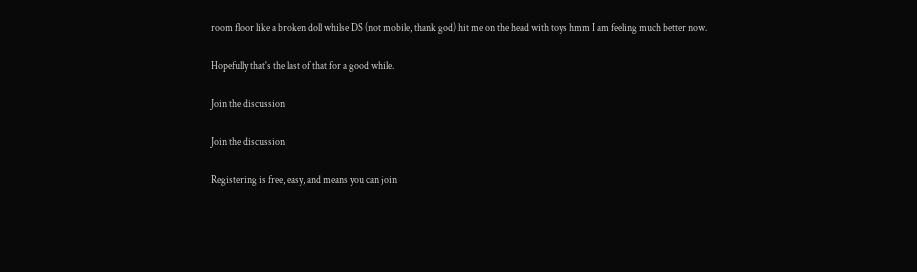room floor like a broken doll whilse DS (not mobile, thank god) hit me on the head with toys hmm I am feeling much better now.

Hopefully that's the last of that for a good while.

Join the discussion

Join the discussion

Registering is free, easy, and means you can join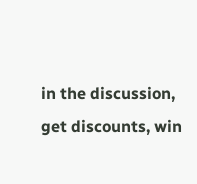in the discussion, get discounts, win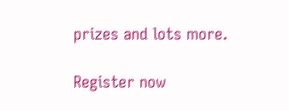prizes and lots more.

Register now